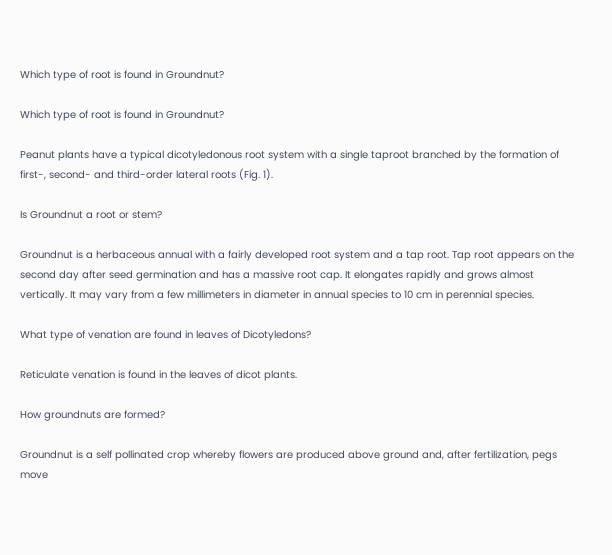Which type of root is found in Groundnut?

Which type of root is found in Groundnut?

Peanut plants have a typical dicotyledonous root system with a single taproot branched by the formation of first-, second- and third-order lateral roots (Fig. 1).

Is Groundnut a root or stem?

Groundnut is a herbaceous annual with a fairly developed root system and a tap root. Tap root appears on the second day after seed germination and has a massive root cap. It elongates rapidly and grows almost vertically. It may vary from a few millimeters in diameter in annual species to 10 cm in perennial species.

What type of venation are found in leaves of Dicotyledons?

Reticulate venation is found in the leaves of dicot plants.

How groundnuts are formed?

Groundnut is a self pollinated crop whereby flowers are produced above ground and, after fertilization, pegs move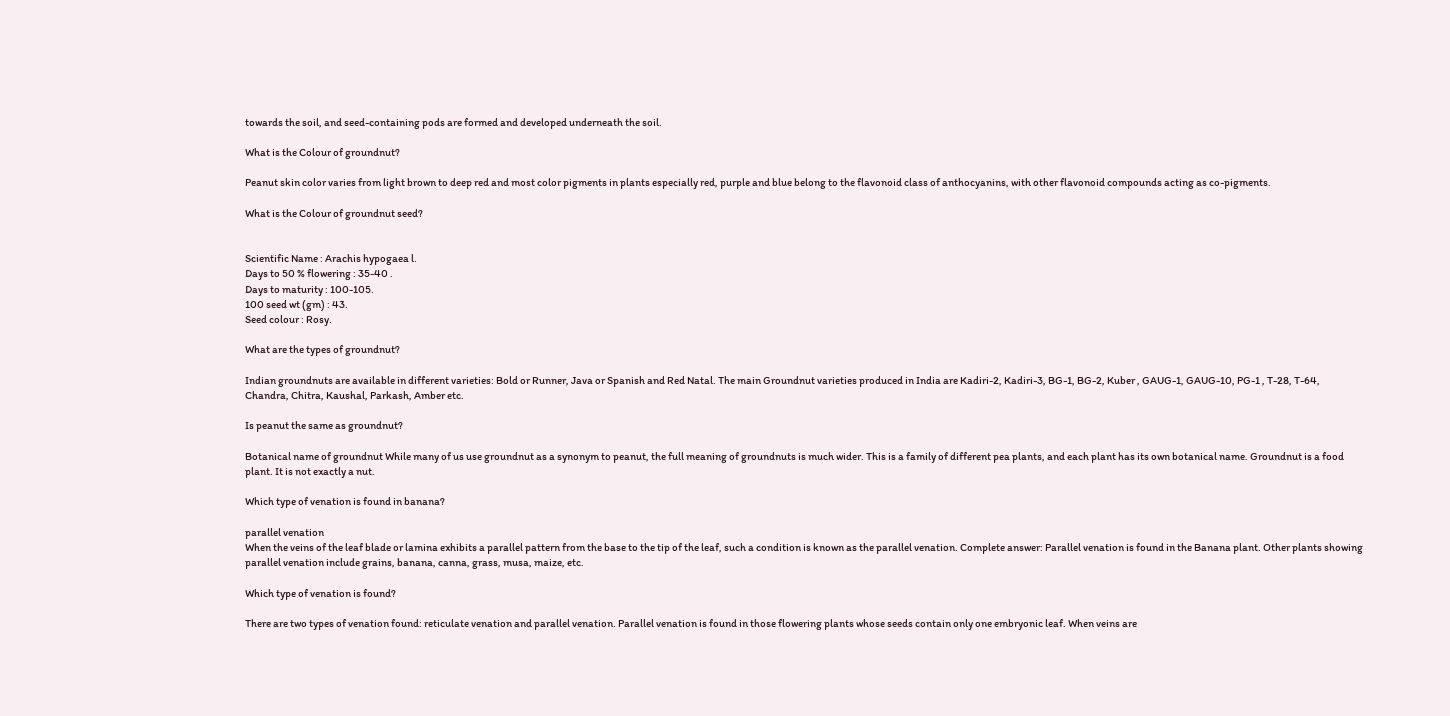towards the soil, and seed-containing pods are formed and developed underneath the soil.

What is the Colour of groundnut?

Peanut skin color varies from light brown to deep red and most color pigments in plants especially red, purple and blue belong to the flavonoid class of anthocyanins, with other flavonoid compounds acting as co-pigments.

What is the Colour of groundnut seed?


Scientific Name : Arachis hypogaea l.
Days to 50 % flowering : 35-40 .
Days to maturity : 100-105.
100 seed wt (gm) : 43.
Seed colour : Rosy.

What are the types of groundnut?

Indian groundnuts are available in different varieties: Bold or Runner, Java or Spanish and Red Natal. The main Groundnut varieties produced in India are Kadiri-2, Kadiri-3, BG-1, BG-2, Kuber , GAUG-1, GAUG-10, PG-1 , T-28, T-64, Chandra, Chitra, Kaushal, Parkash, Amber etc.

Is peanut the same as groundnut?

Botanical name of groundnut While many of us use groundnut as a synonym to peanut, the full meaning of groundnuts is much wider. This is a family of different pea plants, and each plant has its own botanical name. Groundnut is a food plant. It is not exactly a nut.

Which type of venation is found in banana?

parallel venation
When the veins of the leaf blade or lamina exhibits a parallel pattern from the base to the tip of the leaf, such a condition is known as the parallel venation. Complete answer: Parallel venation is found in the Banana plant. Other plants showing parallel venation include grains, banana, canna, grass, musa, maize, etc.

Which type of venation is found?

There are two types of venation found: reticulate venation and parallel venation. Parallel venation is found in those flowering plants whose seeds contain only one embryonic leaf. When veins are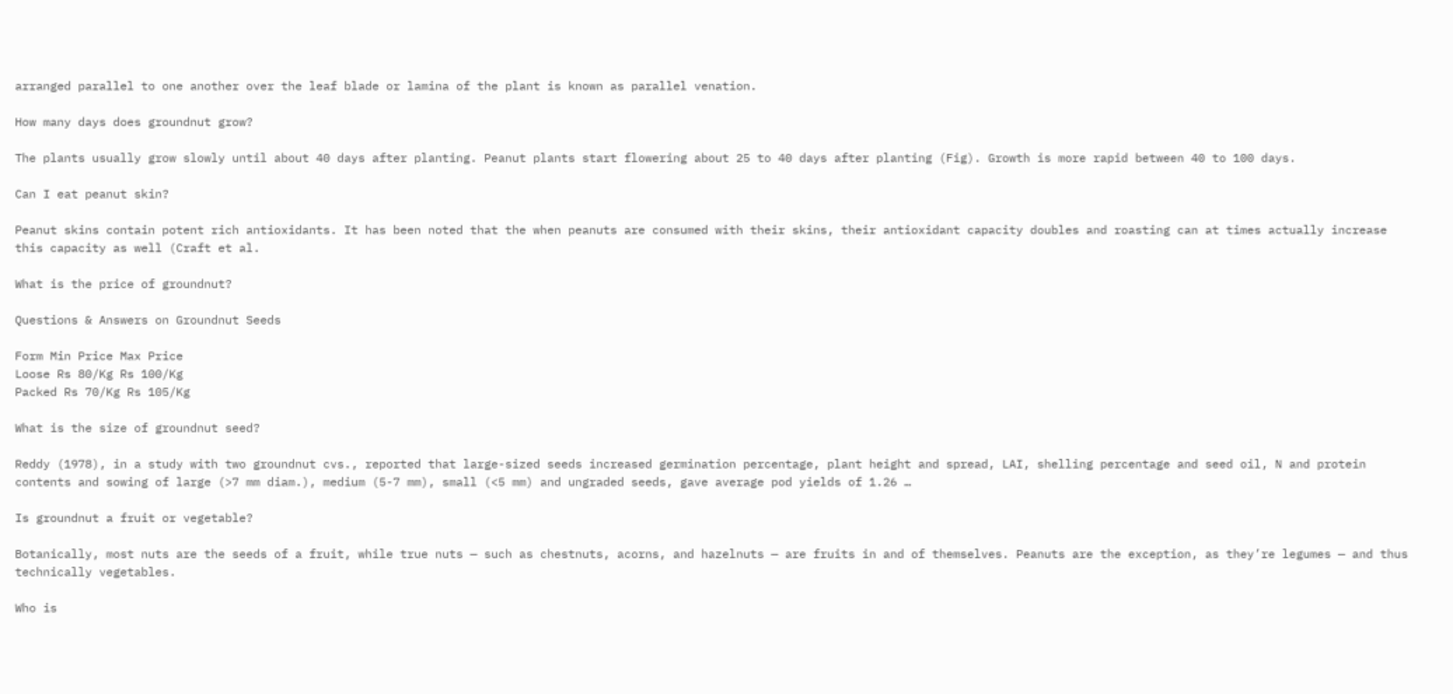arranged parallel to one another over the leaf blade or lamina of the plant is known as parallel venation.

How many days does groundnut grow?

The plants usually grow slowly until about 40 days after planting. Peanut plants start flowering about 25 to 40 days after planting (Fig). Growth is more rapid between 40 to 100 days.

Can I eat peanut skin?

Peanut skins contain potent rich antioxidants. It has been noted that the when peanuts are consumed with their skins, their antioxidant capacity doubles and roasting can at times actually increase this capacity as well (Craft et al.

What is the price of groundnut?

Questions & Answers on Groundnut Seeds

Form Min Price Max Price
Loose Rs 80/Kg Rs 100/Kg
Packed Rs 70/Kg Rs 105/Kg

What is the size of groundnut seed?

Reddy (1978), in a study with two groundnut cvs., reported that large-sized seeds increased germination percentage, plant height and spread, LAI, shelling percentage and seed oil, N and protein contents and sowing of large (>7 mm diam.), medium (5-7 mm), small (<5 mm) and ungraded seeds, gave average pod yields of 1.26 …

Is groundnut a fruit or vegetable?

Botanically, most nuts are the seeds of a fruit, while true nuts — such as chestnuts, acorns, and hazelnuts — are fruits in and of themselves. Peanuts are the exception, as they’re legumes — and thus technically vegetables.

Who is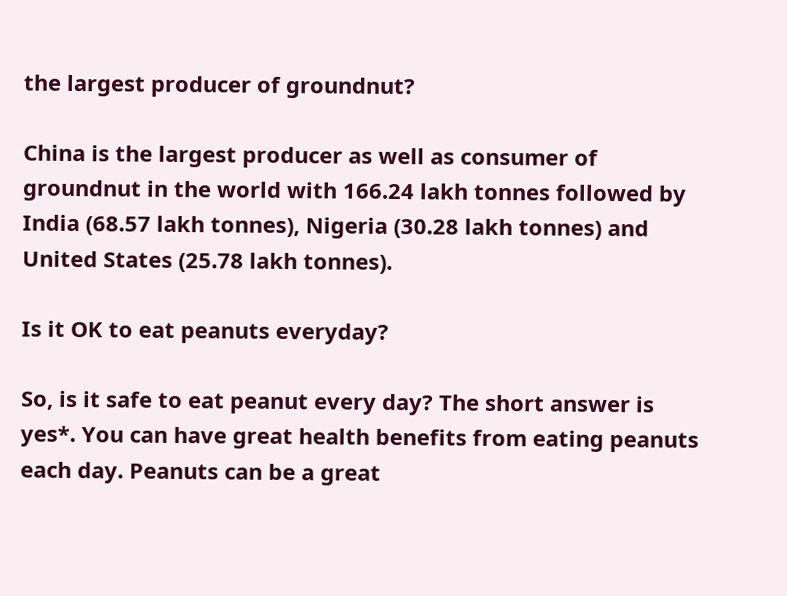the largest producer of groundnut?

China is the largest producer as well as consumer of groundnut in the world with 166.24 lakh tonnes followed by India (68.57 lakh tonnes), Nigeria (30.28 lakh tonnes) and United States (25.78 lakh tonnes).

Is it OK to eat peanuts everyday?

So, is it safe to eat peanut every day? The short answer is yes*. You can have great health benefits from eating peanuts each day. Peanuts can be a great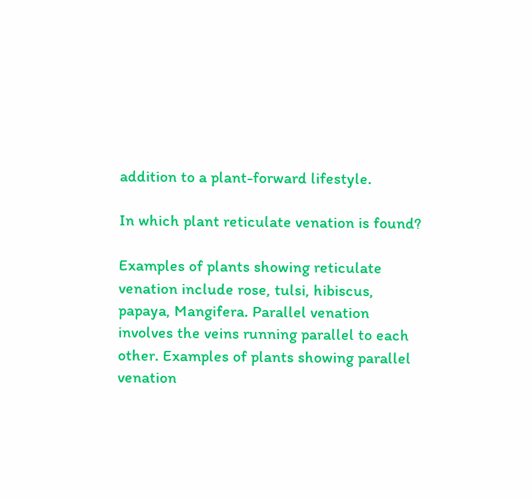addition to a plant-forward lifestyle.

In which plant reticulate venation is found?

Examples of plants showing reticulate venation include rose, tulsi, hibiscus, papaya, Mangifera. Parallel venation involves the veins running parallel to each other. Examples of plants showing parallel venation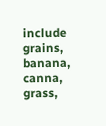include grains, banana, canna, grass,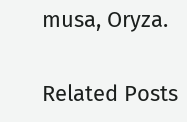musa, Oryza.

Related Posts